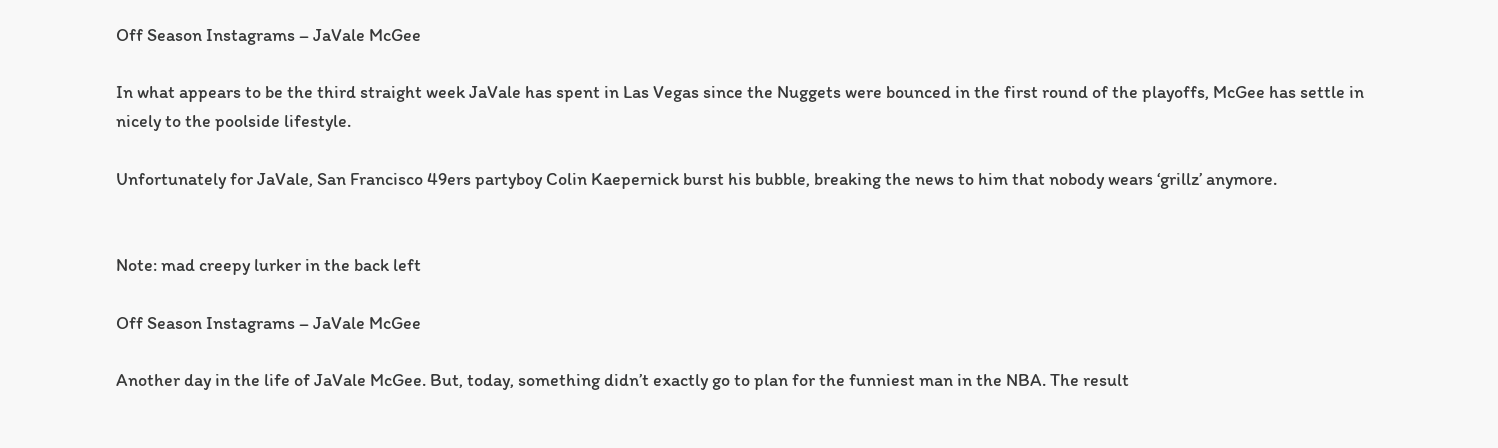Off Season Instagrams – JaVale McGee

In what appears to be the third straight week JaVale has spent in Las Vegas since the Nuggets were bounced in the first round of the playoffs, McGee has settle in nicely to the poolside lifestyle.

Unfortunately for JaVale, San Francisco 49ers partyboy Colin Kaepernick burst his bubble, breaking the news to him that nobody wears ‘grillz’ anymore.


Note: mad creepy lurker in the back left

Off Season Instagrams – JaVale McGee

Another day in the life of JaVale McGee. But, today, something didn’t exactly go to plan for the funniest man in the NBA. The result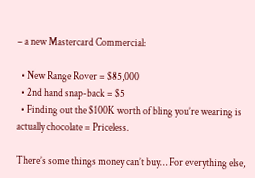– a new Mastercard Commercial:

  • New Range Rover = $85,000
  • 2nd hand snap-back = $5
  • Finding out the $100K worth of bling you’re wearing is actually chocolate = Priceless.

There’s some things money can’t buy… For everything else,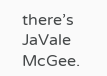there’s JaVale McGee.